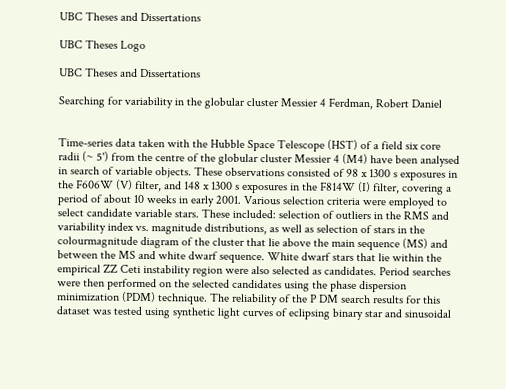UBC Theses and Dissertations

UBC Theses Logo

UBC Theses and Dissertations

Searching for variability in the globular cluster Messier 4 Ferdman, Robert Daniel


Time-series data taken with the Hubble Space Telescope (HST) of a field six core radii (~ 5') from the centre of the globular cluster Messier 4 (M4) have been analysed in search of variable objects. These observations consisted of 98 x 1300 s exposures in the F606W (V) filter, and 148 x 1300 s exposures in the F814W (I) filter, covering a period of about 10 weeks in early 2001. Various selection criteria were employed to select candidate variable stars. These included: selection of outliers in the RMS and variability index vs. magnitude distributions, as well as selection of stars in the colourmagnitude diagram of the cluster that lie above the main sequence (MS) and between the MS and white dwarf sequence. White dwarf stars that lie within the empirical ZZ Ceti instability region were also selected as candidates. Period searches were then performed on the selected candidates using the phase dispersion minimization (PDM) technique. The reliability of the P DM search results for this dataset was tested using synthetic light curves of eclipsing binary star and sinusoidal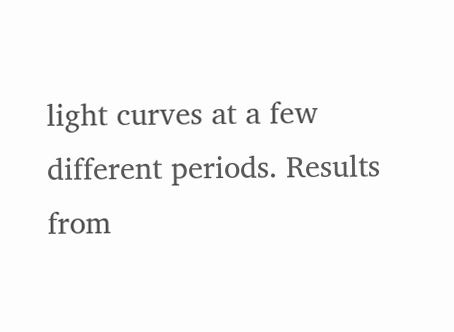light curves at a few different periods. Results from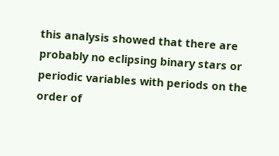this analysis showed that there are probably no eclipsing binary stars or periodic variables with periods on the order of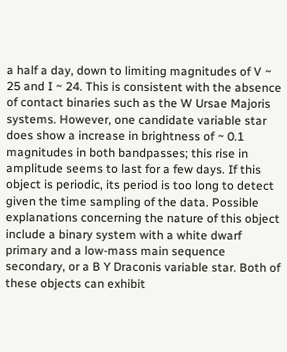a half a day, down to limiting magnitudes of V ~ 25 and I ~ 24. This is consistent with the absence of contact binaries such as the W Ursae Majoris systems. However, one candidate variable star does show a increase in brightness of ~ 0.1 magnitudes in both bandpasses; this rise in amplitude seems to last for a few days. If this object is periodic, its period is too long to detect given the time sampling of the data. Possible explanations concerning the nature of this object include a binary system with a white dwarf primary and a low-mass main sequence secondary, or a B Y Draconis variable star. Both of these objects can exhibit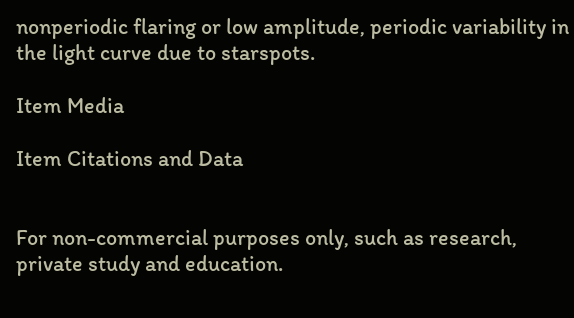nonperiodic flaring or low amplitude, periodic variability in the light curve due to starspots.

Item Media

Item Citations and Data


For non-commercial purposes only, such as research, private study and education.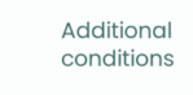Additional conditions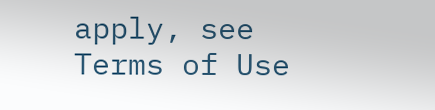apply, see Terms of Use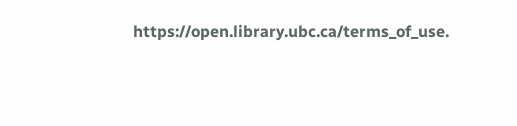https://open.library.ubc.ca/terms_of_use.